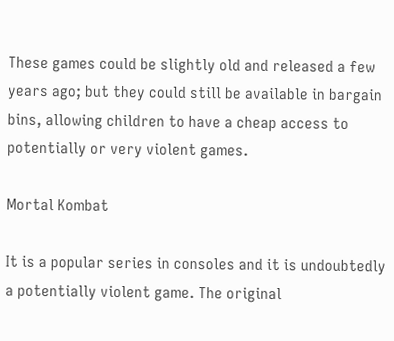These games could be slightly old and released a few years ago; but they could still be available in bargain bins, allowing children to have a cheap access to potentially or very violent games.

Mortal Kombat

It is a popular series in consoles and it is undoubtedly a potentially violent game. The original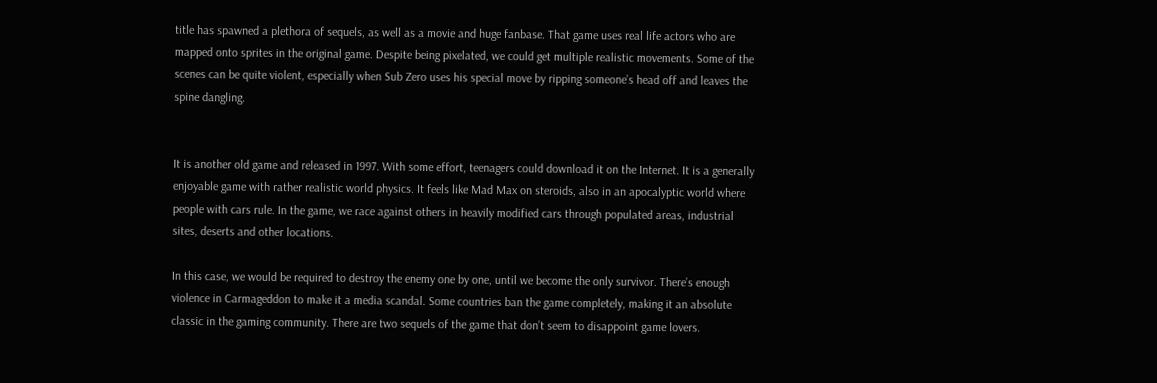title has spawned a plethora of sequels, as well as a movie and huge fanbase. That game uses real life actors who are mapped onto sprites in the original game. Despite being pixelated, we could get multiple realistic movements. Some of the scenes can be quite violent, especially when Sub Zero uses his special move by ripping someone’s head off and leaves the spine dangling.


It is another old game and released in 1997. With some effort, teenagers could download it on the Internet. It is a generally enjoyable game with rather realistic world physics. It feels like Mad Max on steroids, also in an apocalyptic world where people with cars rule. In the game, we race against others in heavily modified cars through populated areas, industrial sites, deserts and other locations.

In this case, we would be required to destroy the enemy one by one, until we become the only survivor. There’s enough violence in Carmageddon to make it a media scandal. Some countries ban the game completely, making it an absolute classic in the gaming community. There are two sequels of the game that don’t seem to disappoint game lovers.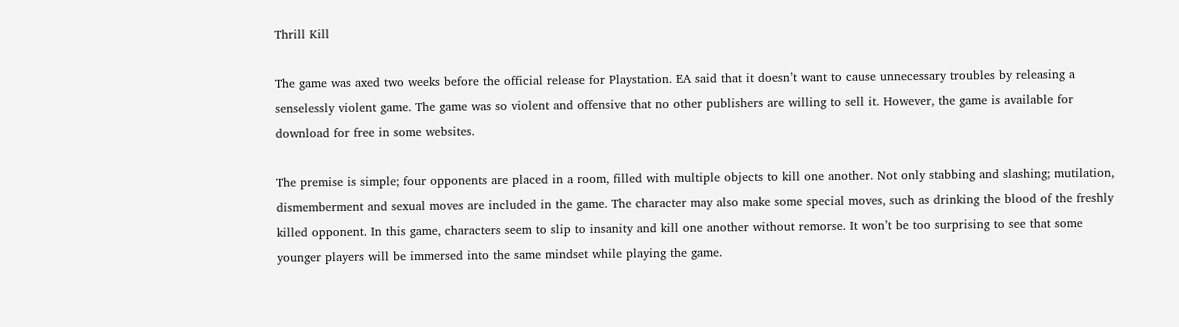Thrill Kill

The game was axed two weeks before the official release for Playstation. EA said that it doesn’t want to cause unnecessary troubles by releasing a senselessly violent game. The game was so violent and offensive that no other publishers are willing to sell it. However, the game is available for download for free in some websites.

The premise is simple; four opponents are placed in a room, filled with multiple objects to kill one another. Not only stabbing and slashing; mutilation, dismemberment and sexual moves are included in the game. The character may also make some special moves, such as drinking the blood of the freshly killed opponent. In this game, characters seem to slip to insanity and kill one another without remorse. It won’t be too surprising to see that some younger players will be immersed into the same mindset while playing the game.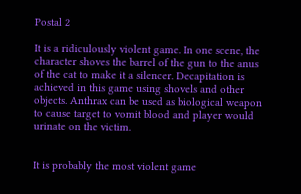Postal 2

It is a ridiculously violent game. In one scene, the character shoves the barrel of the gun to the anus of the cat to make it a silencer. Decapitation is achieved in this game using shovels and other objects. Anthrax can be used as biological weapon to cause target to vomit blood and player would urinate on the victim.


It is probably the most violent game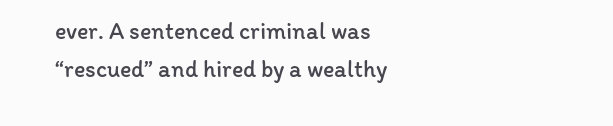ever. A sentenced criminal was “rescued” and hired by a wealthy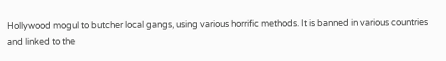Hollywood mogul to butcher local gangs, using various horrific methods. It is banned in various countries and linked to the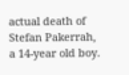actual death of Stefan Pakerrah, a 14-year old boy.